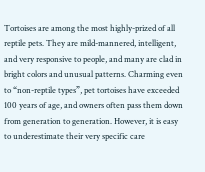Tortoises are among the most highly-prized of all reptile pets. They are mild-mannered, intelligent, and very responsive to people, and many are clad in bright colors and unusual patterns. Charming even to “non-reptile types”, pet tortoises have exceeded 100 years of age, and owners often pass them down from generation to generation. However, it is easy to underestimate their very specific care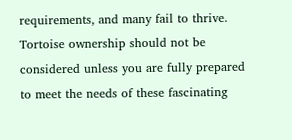requirements, and many fail to thrive. Tortoise ownership should not be considered unless you are fully prepared to meet the needs of these fascinating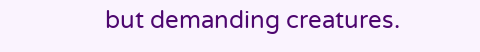but demanding creatures.